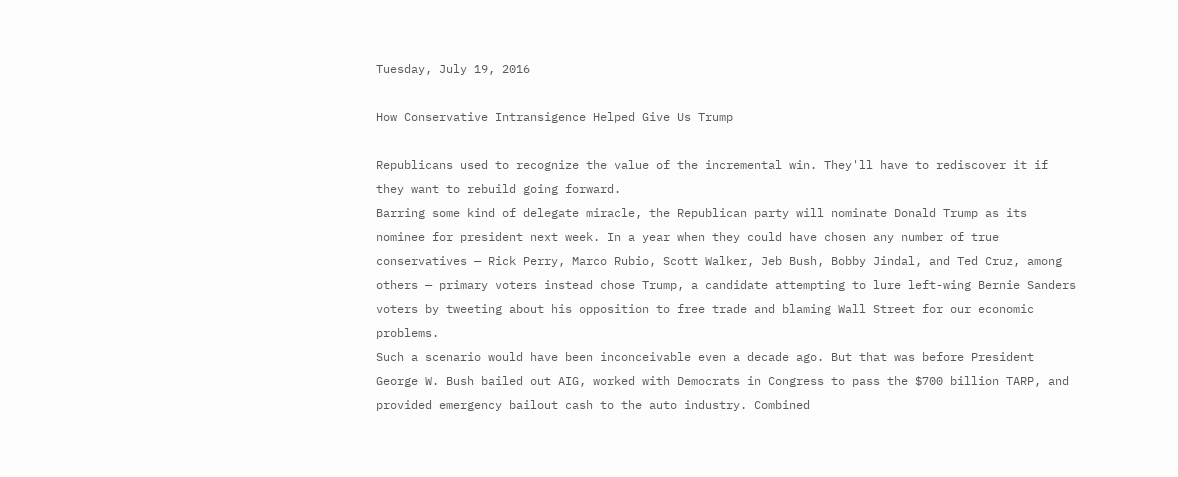Tuesday, July 19, 2016

How Conservative Intransigence Helped Give Us Trump

Republicans used to recognize the value of the incremental win. They'll have to rediscover it if they want to rebuild going forward.
Barring some kind of delegate miracle, the Republican party will nominate Donald Trump as its nominee for president next week. In a year when they could have chosen any number of true conservatives — Rick Perry, Marco Rubio, Scott Walker, Jeb Bush, Bobby Jindal, and Ted Cruz, among others — primary voters instead chose Trump, a candidate attempting to lure left-wing Bernie Sanders voters by tweeting about his opposition to free trade and blaming Wall Street for our economic problems.
Such a scenario would have been inconceivable even a decade ago. But that was before President George W. Bush bailed out AIG, worked with Democrats in Congress to pass the $700 billion TARP, and provided emergency bailout cash to the auto industry. Combined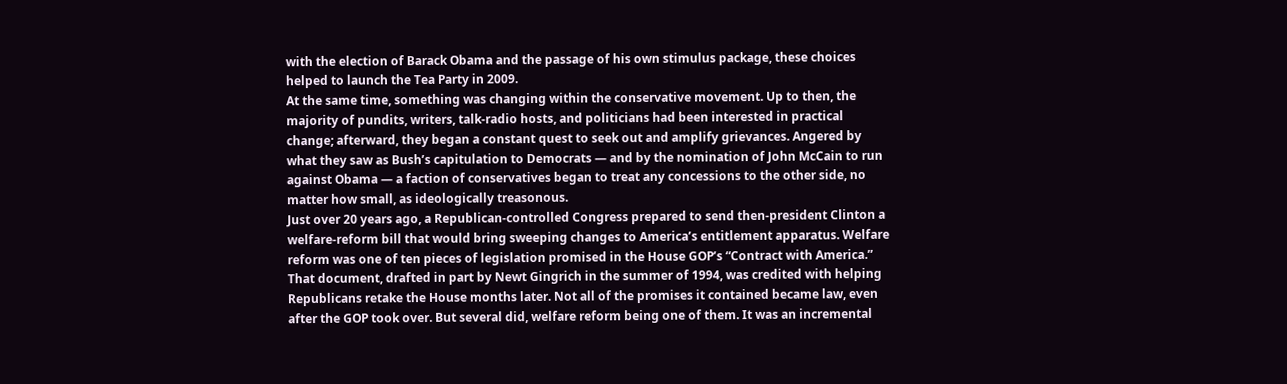with the election of Barack Obama and the passage of his own stimulus package, these choices helped to launch the Tea Party in 2009.
At the same time, something was changing within the conservative movement. Up to then, the majority of pundits, writers, talk-radio hosts, and politicians had been interested in practical change; afterward, they began a constant quest to seek out and amplify grievances. Angered by what they saw as Bush’s capitulation to Democrats — and by the nomination of John McCain to run against Obama — a faction of conservatives began to treat any concessions to the other side, no matter how small, as ideologically treasonous.
Just over 20 years ago, a Republican-controlled Congress prepared to send then-president Clinton a welfare-reform bill that would bring sweeping changes to America’s entitlement apparatus. Welfare reform was one of ten pieces of legislation promised in the House GOP’s “Contract with America.” That document, drafted in part by Newt Gingrich in the summer of 1994, was credited with helping Republicans retake the House months later. Not all of the promises it contained became law, even after the GOP took over. But several did, welfare reform being one of them. It was an incremental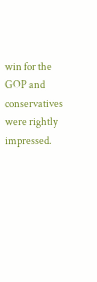win for the GOP and conservatives were rightly impressed.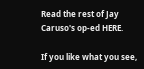Read the rest of Jay Caruso's op-ed HERE.

If you like what you see,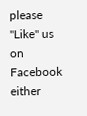please "Like" us on Facebook either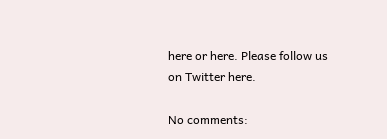here or here. Please follow us on Twitter here.

No comments: